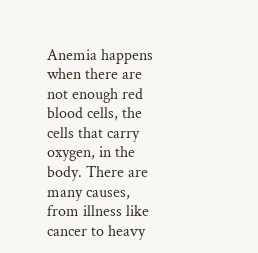Anemia happens when there are not enough red blood cells, the cells that carry oxygen, in the body. There are many causes, from illness like cancer to heavy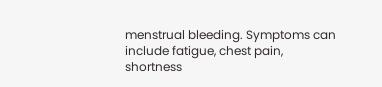menstrual bleeding. Symptoms can include fatigue, chest pain, shortness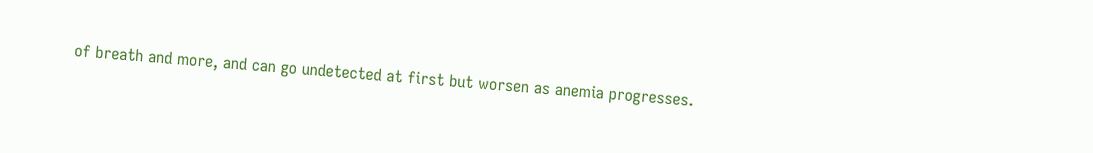of breath and more, and can go undetected at first but worsen as anemia progresses.